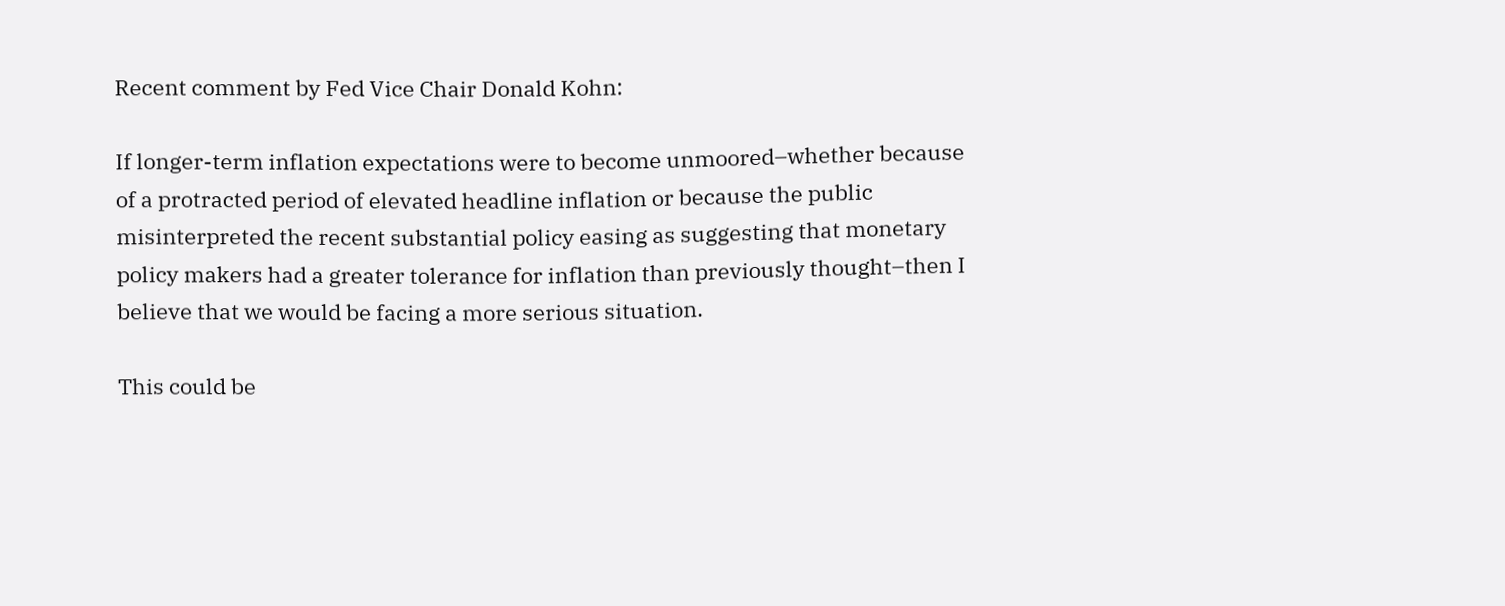Recent comment by Fed Vice Chair Donald Kohn:

If longer-term inflation expectations were to become unmoored–whether because of a protracted period of elevated headline inflation or because the public misinterpreted the recent substantial policy easing as suggesting that monetary policy makers had a greater tolerance for inflation than previously thought–then I believe that we would be facing a more serious situation.

This could be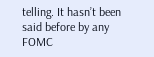telling. It hasn’t been said before by any FOMC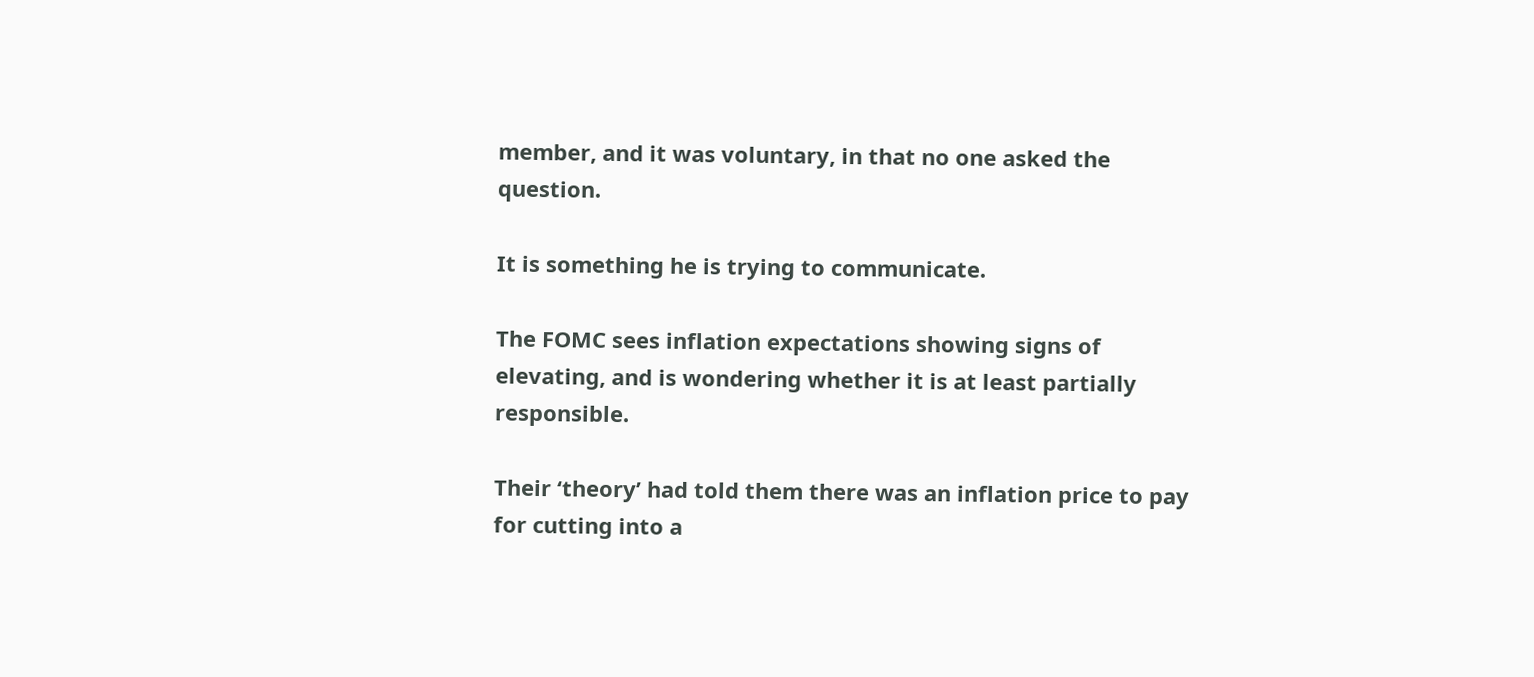member, and it was voluntary, in that no one asked the question.

It is something he is trying to communicate.

The FOMC sees inflation expectations showing signs of elevating, and is wondering whether it is at least partially responsible.

Their ‘theory’ had told them there was an inflation price to pay for cutting into a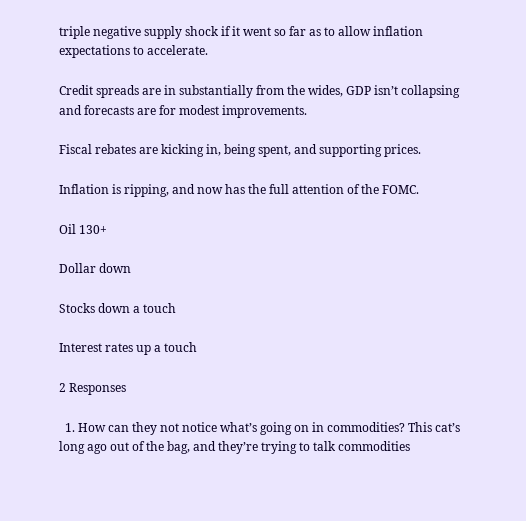triple negative supply shock if it went so far as to allow inflation expectations to accelerate.

Credit spreads are in substantially from the wides, GDP isn’t collapsing and forecasts are for modest improvements.

Fiscal rebates are kicking in, being spent, and supporting prices.

Inflation is ripping, and now has the full attention of the FOMC.

Oil 130+

Dollar down

Stocks down a touch

Interest rates up a touch

2 Responses

  1. How can they not notice what’s going on in commodities? This cat’s long ago out of the bag, and they’re trying to talk commodities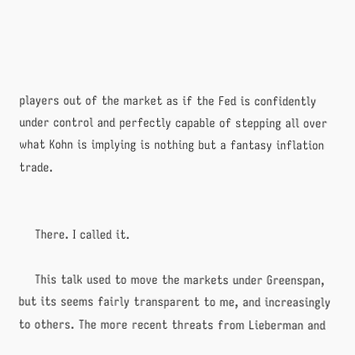players out of the market as if the Fed is confidently under control and perfectly capable of stepping all over what Kohn is implying is nothing but a fantasy inflation trade.


    There. I called it.

    This talk used to move the markets under Greenspan, but its seems fairly transparent to me, and increasingly to others. The more recent threats from Lieberman and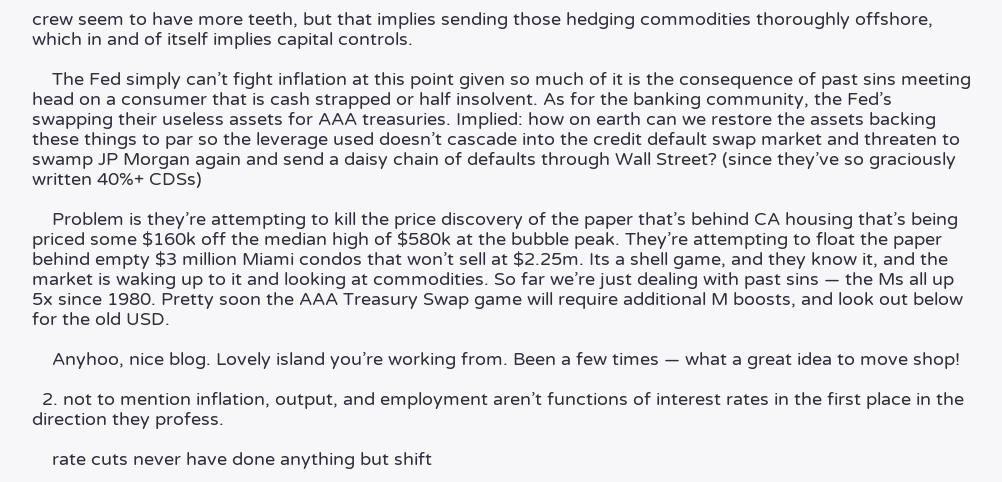crew seem to have more teeth, but that implies sending those hedging commodities thoroughly offshore, which in and of itself implies capital controls.

    The Fed simply can’t fight inflation at this point given so much of it is the consequence of past sins meeting head on a consumer that is cash strapped or half insolvent. As for the banking community, the Fed’s swapping their useless assets for AAA treasuries. Implied: how on earth can we restore the assets backing these things to par so the leverage used doesn’t cascade into the credit default swap market and threaten to swamp JP Morgan again and send a daisy chain of defaults through Wall Street? (since they’ve so graciously written 40%+ CDSs)

    Problem is they’re attempting to kill the price discovery of the paper that’s behind CA housing that’s being priced some $160k off the median high of $580k at the bubble peak. They’re attempting to float the paper behind empty $3 million Miami condos that won’t sell at $2.25m. Its a shell game, and they know it, and the market is waking up to it and looking at commodities. So far we’re just dealing with past sins — the Ms all up 5x since 1980. Pretty soon the AAA Treasury Swap game will require additional M boosts, and look out below for the old USD.

    Anyhoo, nice blog. Lovely island you’re working from. Been a few times — what a great idea to move shop!

  2. not to mention inflation, output, and employment aren’t functions of interest rates in the first place in the direction they profess.

    rate cuts never have done anything but shift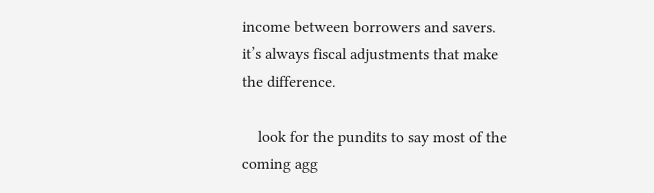income between borrowers and savers. it’s always fiscal adjustments that make the difference.

    look for the pundits to say most of the coming agg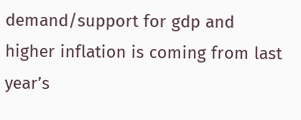demand/support for gdp and higher inflation is coming from last year’s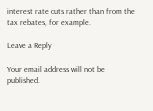interest rate cuts rather than from the tax rebates, for example.

Leave a Reply

Your email address will not be published.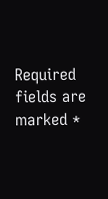Required fields are marked *